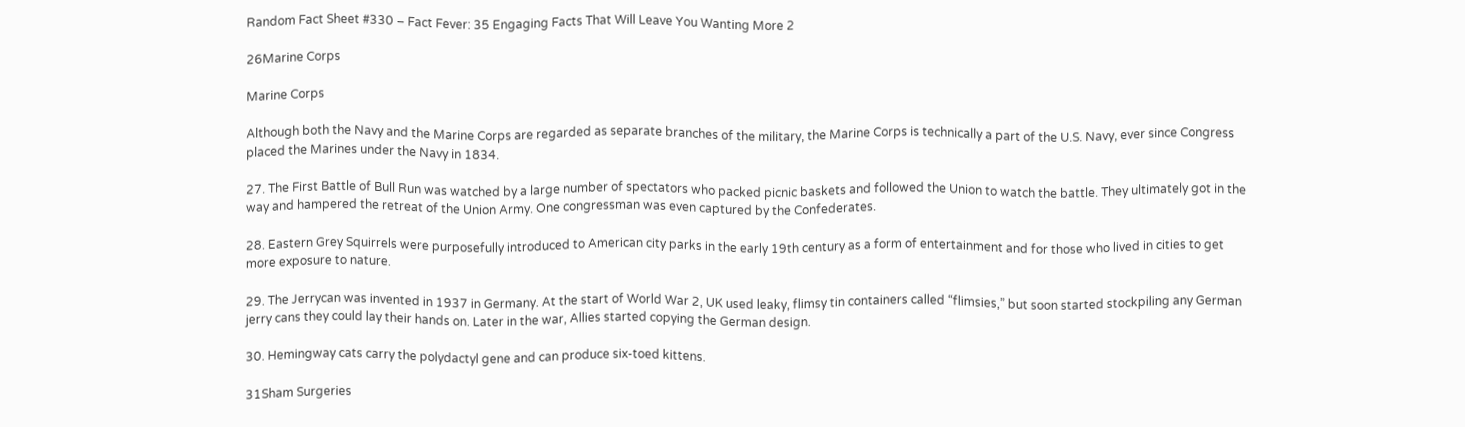Random Fact Sheet #330 – Fact Fever: 35 Engaging Facts That Will Leave You Wanting More 2

26Marine Corps

Marine Corps

Although both the Navy and the Marine Corps are regarded as separate branches of the military, the Marine Corps is technically a part of the U.S. Navy, ever since Congress placed the Marines under the Navy in 1834.

27. The First Battle of Bull Run was watched by a large number of spectators who packed picnic baskets and followed the Union to watch the battle. They ultimately got in the way and hampered the retreat of the Union Army. One congressman was even captured by the Confederates.

28. Eastern Grey Squirrels were purposefully introduced to American city parks in the early 19th century as a form of entertainment and for those who lived in cities to get more exposure to nature.

29. The Jerrycan was invented in 1937 in Germany. At the start of World War 2, UK used leaky, flimsy tin containers called “flimsies,” but soon started stockpiling any German jerry cans they could lay their hands on. Later in the war, Allies started copying the German design.

30. Hemingway cats carry the polydactyl gene and can produce six-toed kittens.

31Sham Surgeries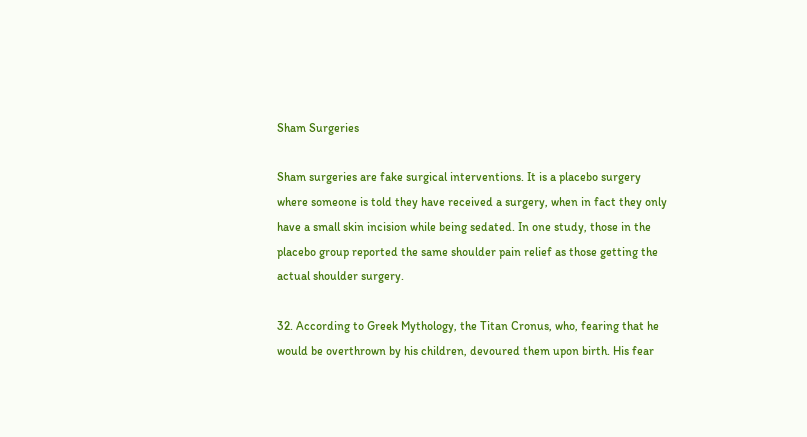Sham Surgeries

Sham surgeries are fake surgical interventions. It is a placebo surgery where someone is told they have received a surgery, when in fact they only have a small skin incision while being sedated. In one study, those in the placebo group reported the same shoulder pain relief as those getting the actual shoulder surgery.

32. According to Greek Mythology, the Titan Cronus, who, fearing that he would be overthrown by his children, devoured them upon birth. His fear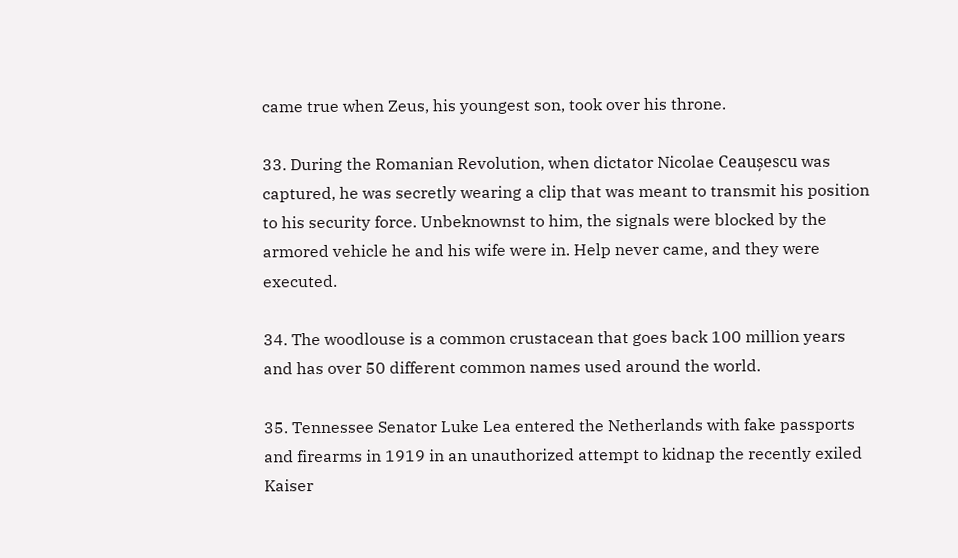came true when Zeus, his youngest son, took over his throne.

33. During the Romanian Revolution, when dictator Nicolae Ceaușescu was captured, he was secretly wearing a clip that was meant to transmit his position to his security force. Unbeknownst to him, the signals were blocked by the armored vehicle he and his wife were in. Help never came, and they were executed.

34. The woodlouse is a common crustacean that goes back 100 million years and has over 50 different common names used around the world.

35. Tennessee Senator Luke Lea entered the Netherlands with fake passports and firearms in 1919 in an unauthorized attempt to kidnap the recently exiled Kaiser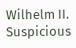Wilhelm II. Suspicious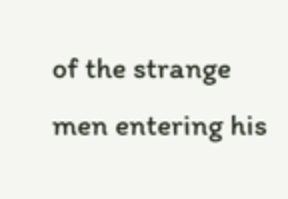of the strange men entering his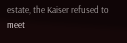estate, the Kaiser refused to meet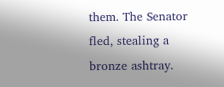them. The Senator fled, stealing a bronze ashtray.